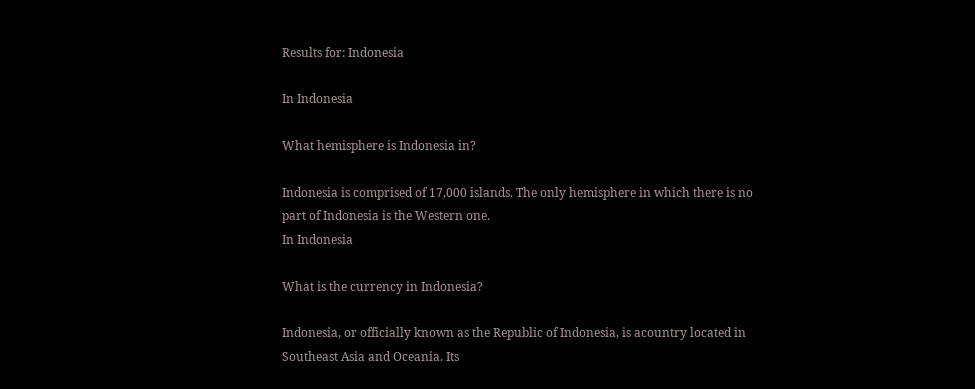Results for: Indonesia

In Indonesia

What hemisphere is Indonesia in?

Indonesia is comprised of 17,000 islands. The only hemisphere in which there is no part of Indonesia is the Western one.
In Indonesia

What is the currency in Indonesia?

Indonesia, or officially known as the Republic of Indonesia, is acountry located in Southeast Asia and Oceania. Its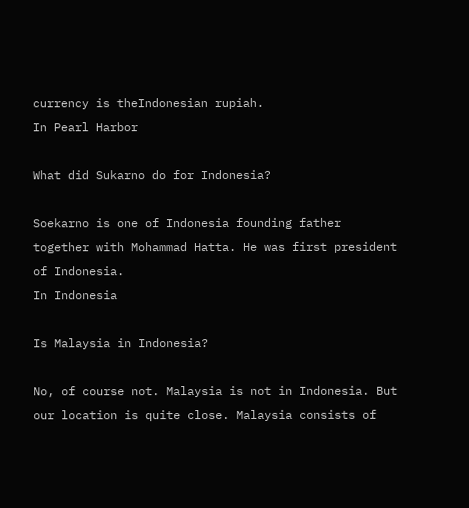currency is theIndonesian rupiah.
In Pearl Harbor

What did Sukarno do for Indonesia?

Soekarno is one of Indonesia founding father together with Mohammad Hatta. He was first president of Indonesia.
In Indonesia

Is Malaysia in Indonesia?

No, of course not. Malaysia is not in Indonesia. But our location is quite close. Malaysia consists of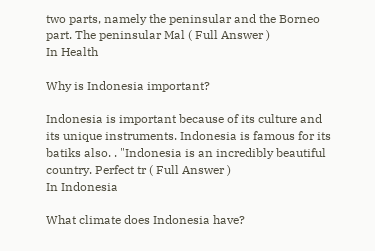two parts, namely the peninsular and the Borneo part. The peninsular Mal ( Full Answer )
In Health

Why is Indonesia important?

Indonesia is important because of its culture and its unique instruments. Indonesia is famous for its batiks also. . "Indonesia is an incredibly beautiful country. Perfect tr ( Full Answer )
In Indonesia

What climate does Indonesia have?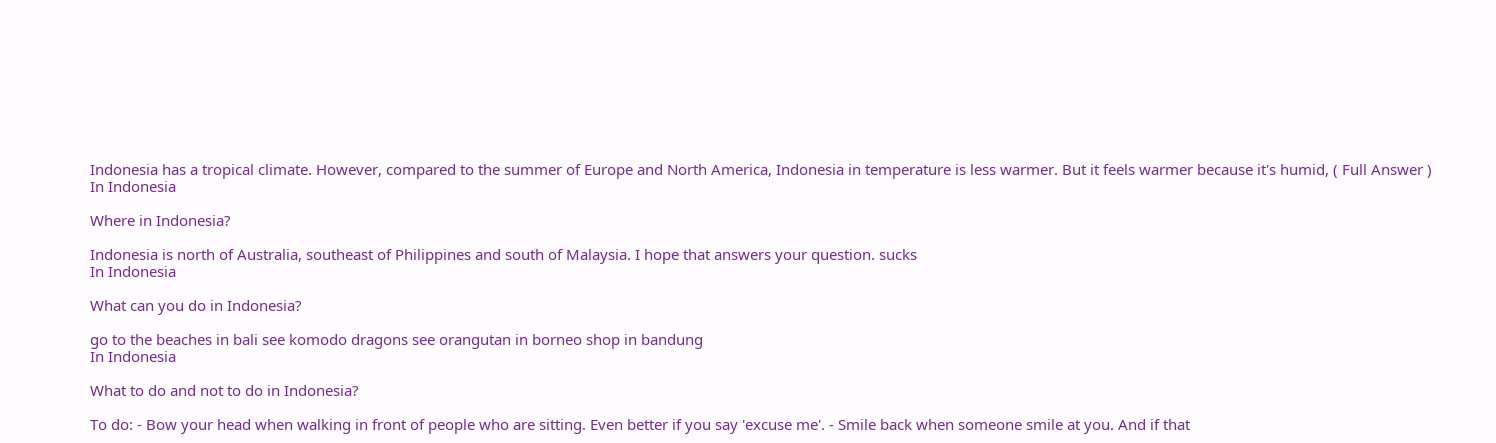Indonesia has a tropical climate. However, compared to the summer of Europe and North America, Indonesia in temperature is less warmer. But it feels warmer because it's humid, ( Full Answer )
In Indonesia

Where in Indonesia?

Indonesia is north of Australia, southeast of Philippines and south of Malaysia. I hope that answers your question. sucks
In Indonesia

What can you do in Indonesia?

go to the beaches in bali see komodo dragons see orangutan in borneo shop in bandung
In Indonesia

What to do and not to do in Indonesia?

To do: - Bow your head when walking in front of people who are sitting. Even better if you say 'excuse me'. - Smile back when someone smile at you. And if that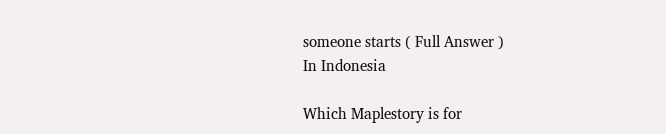someone starts ( Full Answer )
In Indonesia

Which Maplestory is for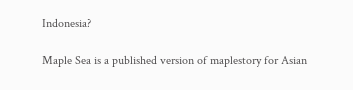Indonesia?

Maple Sea is a published version of maplestory for Asian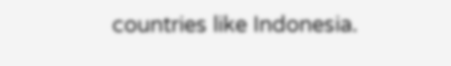countries like Indonesia.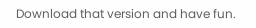Download that version and have fun.